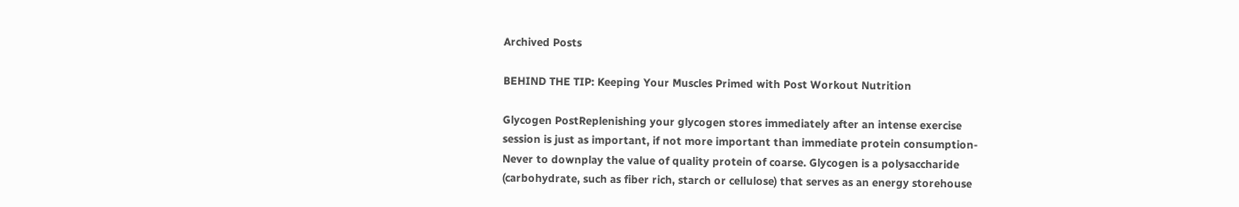Archived Posts

BEHIND THE TIP: Keeping Your Muscles Primed with Post Workout Nutrition

Glycogen PostReplenishing your glycogen stores immediately after an intense exercise session is just as important, if not more important than immediate protein consumption- Never to downplay the value of quality protein of coarse. Glycogen is a polysaccharide (carbohydrate, such as fiber rich, starch or cellulose) that serves as an energy storehouse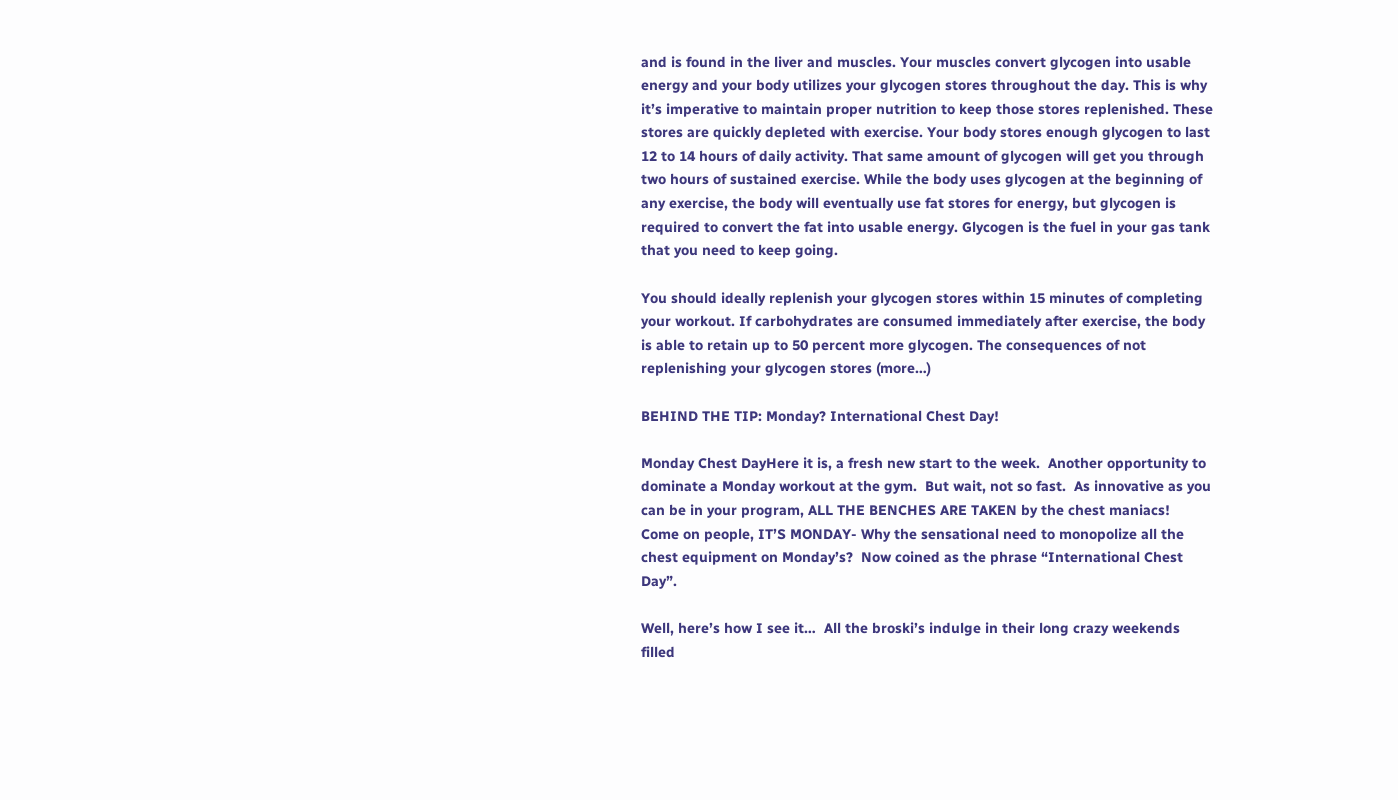and is found in the liver and muscles. Your muscles convert glycogen into usable energy and your body utilizes your glycogen stores throughout the day. This is why it’s imperative to maintain proper nutrition to keep those stores replenished. These stores are quickly depleted with exercise. Your body stores enough glycogen to last 12 to 14 hours of daily activity. That same amount of glycogen will get you through two hours of sustained exercise. While the body uses glycogen at the beginning of any exercise, the body will eventually use fat stores for energy, but glycogen is required to convert the fat into usable energy. Glycogen is the fuel in your gas tank that you need to keep going.

You should ideally replenish your glycogen stores within 15 minutes of completing your workout. If carbohydrates are consumed immediately after exercise, the body is able to retain up to 50 percent more glycogen. The consequences of not replenishing your glycogen stores (more…)

BEHIND THE TIP: Monday? International Chest Day!

Monday Chest DayHere it is, a fresh new start to the week.  Another opportunity to dominate a Monday workout at the gym.  But wait, not so fast.  As innovative as you can be in your program, ALL THE BENCHES ARE TAKEN by the chest maniacs!   Come on people, IT’S MONDAY- Why the sensational need to monopolize all the chest equipment on Monday’s?  Now coined as the phrase “International Chest Day”.

Well, here’s how I see it…  All the broski’s indulge in their long crazy weekends filled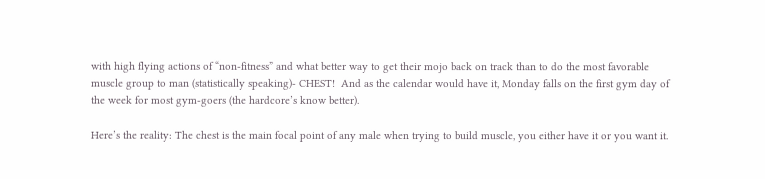with high flying actions of “non-fitness” and what better way to get their mojo back on track than to do the most favorable muscle group to man (statistically speaking)- CHEST!  And as the calendar would have it, Monday falls on the first gym day of the week for most gym-goers (the hardcore’s know better).

Here’s the reality: The chest is the main focal point of any male when trying to build muscle, you either have it or you want it.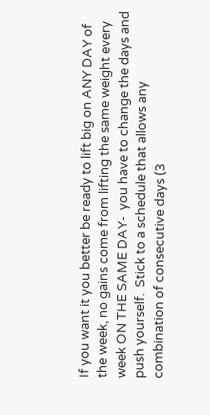If you want it you better be ready to lift big on ANY DAY of the week, no gains come from lifting the same weight every week ON THE SAME DAY-  you have to change the days and push yourself.  Stick to a schedule that allows any combination of consecutive days (3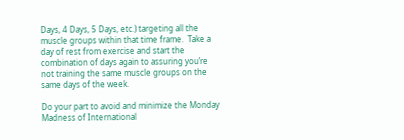Days, 4 Days, 5 Days, etc.) targeting all the muscle groups within that time frame.  Take a day of rest from exercise and start the combination of days again to assuring you’re not training the same muscle groups on the same days of the week.

Do your part to avoid and minimize the Monday Madness of International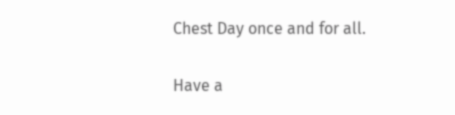Chest Day once and for all.

Have a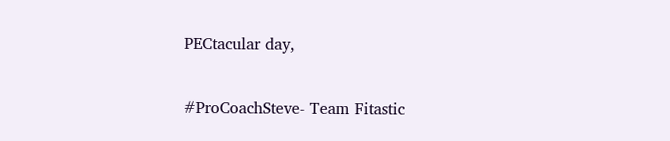PECtacular day,

#ProCoachSteve- Team Fitastic